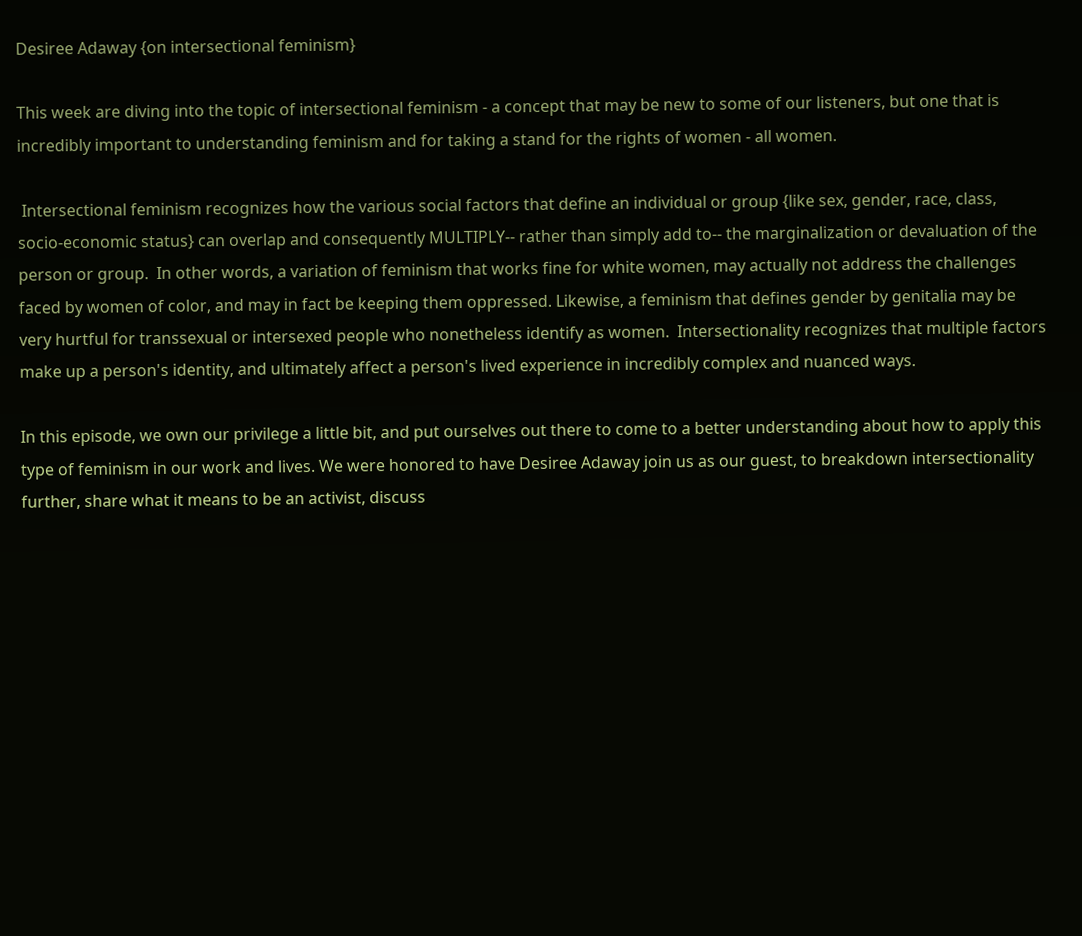Desiree Adaway {on intersectional feminism}

This week are diving into the topic of intersectional feminism - a concept that may be new to some of our listeners, but one that is incredibly important to understanding feminism and for taking a stand for the rights of women - all women.

 Intersectional feminism recognizes how the various social factors that define an individual or group {like sex, gender, race, class, socio-economic status} can overlap and consequently MULTIPLY-- rather than simply add to-- the marginalization or devaluation of the person or group.  In other words, a variation of feminism that works fine for white women, may actually not address the challenges faced by women of color, and may in fact be keeping them oppressed. Likewise, a feminism that defines gender by genitalia may be very hurtful for transsexual or intersexed people who nonetheless identify as women.  Intersectionality recognizes that multiple factors make up a person's identity, and ultimately affect a person's lived experience in incredibly complex and nuanced ways.

In this episode, we own our privilege a little bit, and put ourselves out there to come to a better understanding about how to apply this type of feminism in our work and lives. We were honored to have Desiree Adaway join us as our guest, to breakdown intersectionality further, share what it means to be an activist, discuss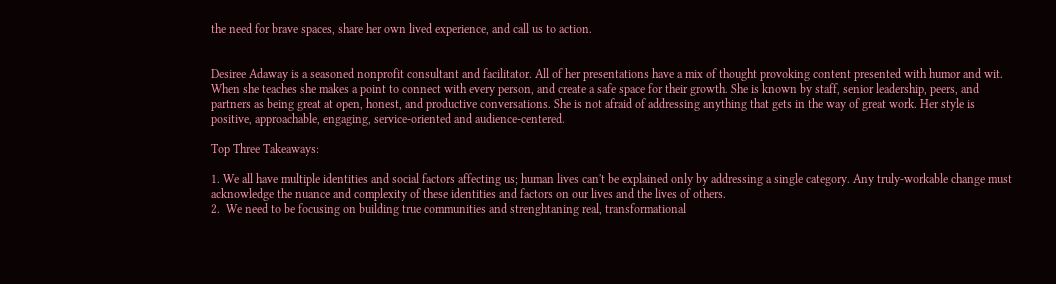the need for brave spaces, share her own lived experience, and call us to action.


Desiree Adaway is a seasoned nonprofit consultant and facilitator. All of her presentations have a mix of thought provoking content presented with humor and wit. When she teaches she makes a point to connect with every person, and create a safe space for their growth. She is known by staff, senior leadership, peers, and partners as being great at open, honest, and productive conversations. She is not afraid of addressing anything that gets in the way of great work. Her style is positive, approachable, engaging, service-oriented and audience-centered.

Top Three Takeaways:

1. We all have multiple identities and social factors affecting us; human lives can't be explained only by addressing a single category. Any truly-workable change must acknowledge the nuance and complexity of these identities and factors on our lives and the lives of others.
2.  We need to be focusing on building true communities and strenghtaning real, transformational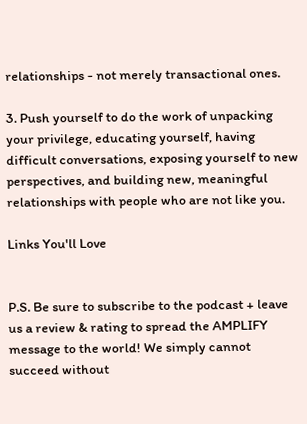relationships - not merely transactional ones.

3. Push yourself to do the work of unpacking your privilege, educating yourself, having difficult conversations, exposing yourself to new perspectives, and building new, meaningful relationships with people who are not like you.

Links You'll Love


P.S. Be sure to subscribe to the podcast + leave us a review & rating to spread the AMPLIFY message to the world! We simply cannot succeed without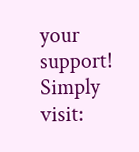your support! Simply visit: